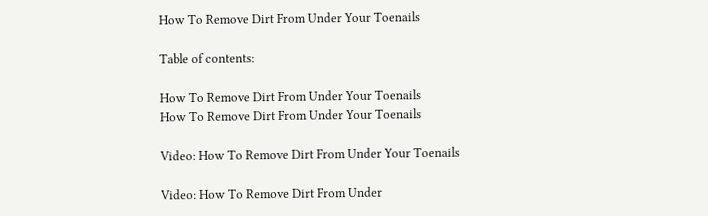How To Remove Dirt From Under Your Toenails

Table of contents:

How To Remove Dirt From Under Your Toenails
How To Remove Dirt From Under Your Toenails

Video: How To Remove Dirt From Under Your Toenails

Video: How To Remove Dirt From Under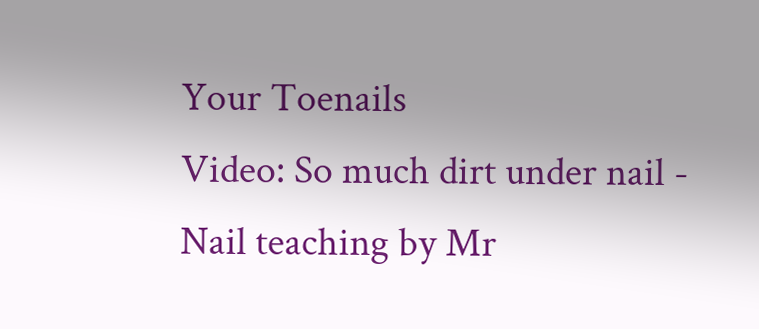Your Toenails
Video: So much dirt under nail - Nail teaching by Mr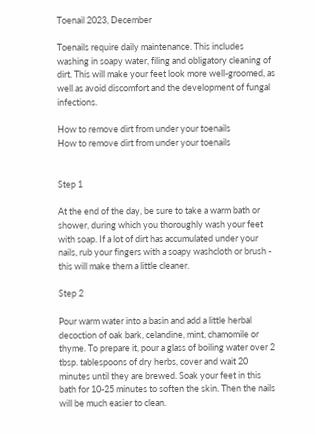Toenail 2023, December

Toenails require daily maintenance. This includes washing in soapy water, filing and obligatory cleaning of dirt. This will make your feet look more well-groomed, as well as avoid discomfort and the development of fungal infections.

How to remove dirt from under your toenails
How to remove dirt from under your toenails


Step 1

At the end of the day, be sure to take a warm bath or shower, during which you thoroughly wash your feet with soap. If a lot of dirt has accumulated under your nails, rub your fingers with a soapy washcloth or brush - this will make them a little cleaner.

Step 2

Pour warm water into a basin and add a little herbal decoction of oak bark, celandine, mint, chamomile or thyme. To prepare it, pour a glass of boiling water over 2 tbsp. tablespoons of dry herbs, cover and wait 20 minutes until they are brewed. Soak your feet in this bath for 10-25 minutes to soften the skin. Then the nails will be much easier to clean.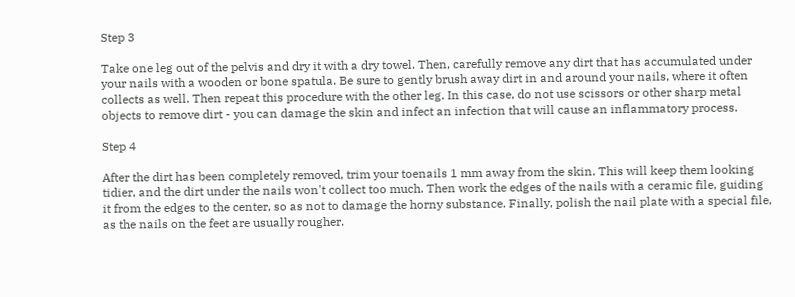Step 3

Take one leg out of the pelvis and dry it with a dry towel. Then, carefully remove any dirt that has accumulated under your nails with a wooden or bone spatula. Be sure to gently brush away dirt in and around your nails, where it often collects as well. Then repeat this procedure with the other leg. In this case, do not use scissors or other sharp metal objects to remove dirt - you can damage the skin and infect an infection that will cause an inflammatory process.

Step 4

After the dirt has been completely removed, trim your toenails 1 mm away from the skin. This will keep them looking tidier, and the dirt under the nails won't collect too much. Then work the edges of the nails with a ceramic file, guiding it from the edges to the center, so as not to damage the horny substance. Finally, polish the nail plate with a special file, as the nails on the feet are usually rougher.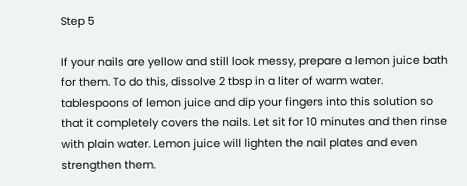Step 5

If your nails are yellow and still look messy, prepare a lemon juice bath for them. To do this, dissolve 2 tbsp in a liter of warm water. tablespoons of lemon juice and dip your fingers into this solution so that it completely covers the nails. Let sit for 10 minutes and then rinse with plain water. Lemon juice will lighten the nail plates and even strengthen them.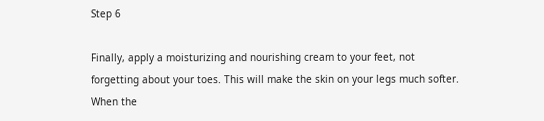Step 6

Finally, apply a moisturizing and nourishing cream to your feet, not forgetting about your toes. This will make the skin on your legs much softer. When the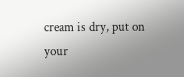cream is dry, put on your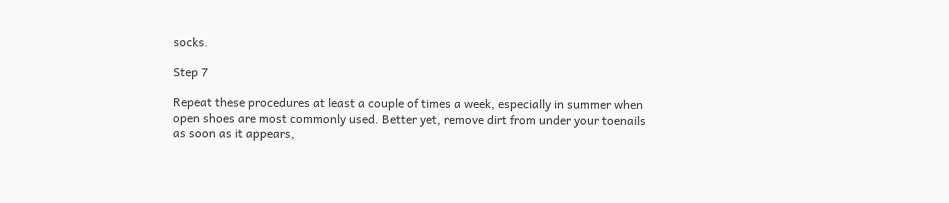socks.

Step 7

Repeat these procedures at least a couple of times a week, especially in summer when open shoes are most commonly used. Better yet, remove dirt from under your toenails as soon as it appears,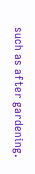such as after gardening.